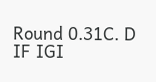Round 0.31C. D IF IGI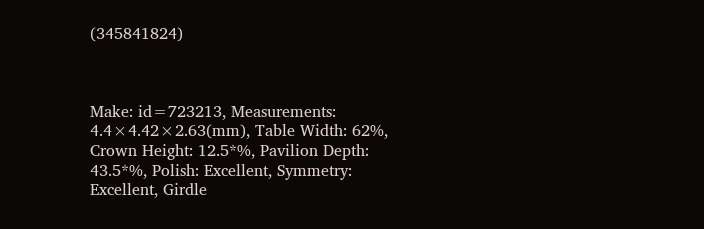(345841824)



Make: id=723213, Measurements: 4.4×4.42×2.63(mm), Table Width: 62%, Crown Height: 12.5*%, Pavilion Depth: 43.5*%, Polish: Excellent, Symmetry: Excellent, Girdle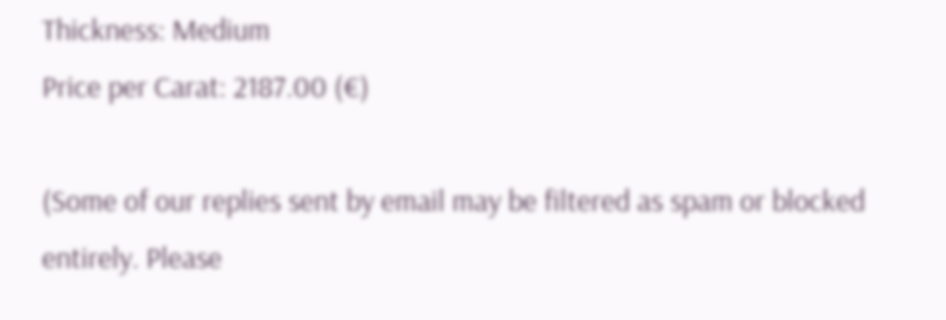Thickness: Medium
Price per Carat: 2187.00 (€)

(Some of our replies sent by email may be filtered as spam or blocked entirely. Please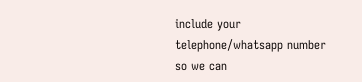include your telephone/whatsapp number so we can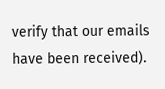verify that our emails have been received).